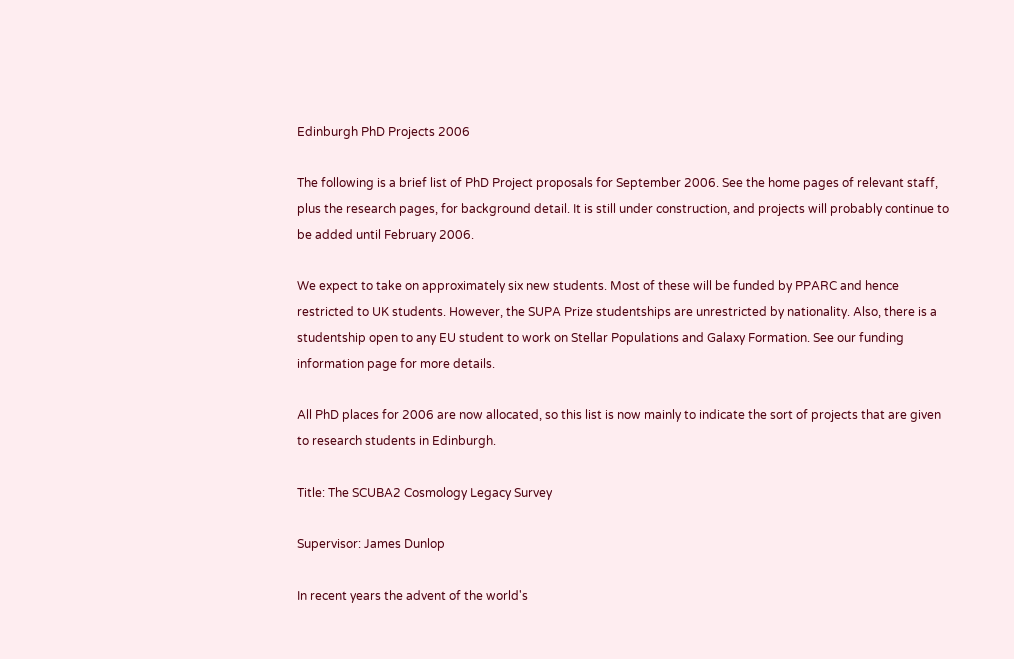Edinburgh PhD Projects 2006

The following is a brief list of PhD Project proposals for September 2006. See the home pages of relevant staff, plus the research pages, for background detail. It is still under construction, and projects will probably continue to be added until February 2006.

We expect to take on approximately six new students. Most of these will be funded by PPARC and hence restricted to UK students. However, the SUPA Prize studentships are unrestricted by nationality. Also, there is a studentship open to any EU student to work on Stellar Populations and Galaxy Formation. See our funding information page for more details.

All PhD places for 2006 are now allocated, so this list is now mainly to indicate the sort of projects that are given to research students in Edinburgh.

Title: The SCUBA2 Cosmology Legacy Survey

Supervisor: James Dunlop

In recent years the advent of the world's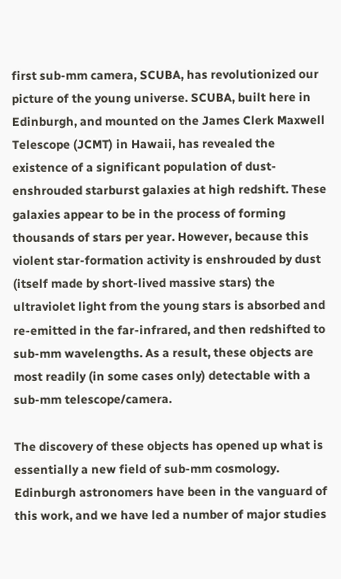first sub-mm camera, SCUBA, has revolutionized our picture of the young universe. SCUBA, built here in Edinburgh, and mounted on the James Clerk Maxwell Telescope (JCMT) in Hawaii, has revealed the existence of a significant population of dust-enshrouded starburst galaxies at high redshift. These galaxies appear to be in the process of forming thousands of stars per year. However, because this violent star-formation activity is enshrouded by dust (itself made by short-lived massive stars) the ultraviolet light from the young stars is absorbed and re-emitted in the far-infrared, and then redshifted to sub-mm wavelengths. As a result, these objects are most readily (in some cases only) detectable with a sub-mm telescope/camera.

The discovery of these objects has opened up what is essentially a new field of sub-mm cosmology. Edinburgh astronomers have been in the vanguard of this work, and we have led a number of major studies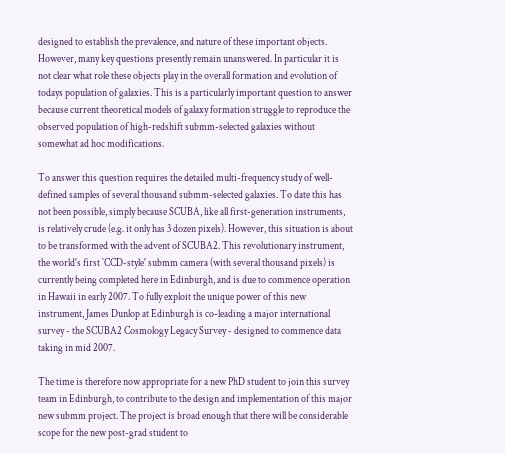designed to establish the prevalence, and nature of these important objects. However, many key questions presently remain unanswered. In particular it is not clear what role these objects play in the overall formation and evolution of todays population of galaxies. This is a particularly important question to answer because current theoretical models of galaxy formation struggle to reproduce the observed population of high-redshift submm-selected galaxies without somewhat ad hoc modifications.

To answer this question requires the detailed multi-frequency study of well-defined samples of several thousand submm-selected galaxies. To date this has not been possible, simply because SCUBA, like all first-generation instruments, is relatively crude (e.g. it only has 3 dozen pixels). However, this situation is about to be transformed with the advent of SCUBA2. This revolutionary instrument, the world's first `CCD-style' submm camera (with several thousand pixels) is currently being completed here in Edinburgh, and is due to commence operation in Hawaii in early 2007. To fully exploit the unique power of this new instrument, James Dunlop at Edinburgh is co-leading a major international survey - the SCUBA2 Cosmology Legacy Survey - designed to commence data taking in mid 2007.

The time is therefore now appropriate for a new PhD student to join this survey team in Edinburgh, to contribute to the design and implementation of this major new submm project. The project is broad enough that there will be considerable scope for the new post-grad student to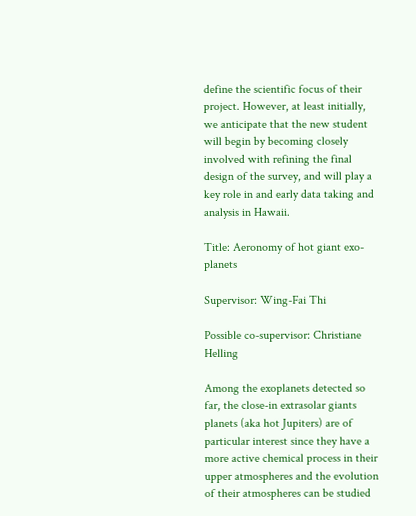define the scientific focus of their project. However, at least initially, we anticipate that the new student will begin by becoming closely involved with refining the final design of the survey, and will play a key role in and early data taking and analysis in Hawaii.

Title: Aeronomy of hot giant exo-planets

Supervisor: Wing-Fai Thi

Possible co-supervisor: Christiane Helling

Among the exoplanets detected so far, the close-in extrasolar giants planets (aka hot Jupiters) are of particular interest since they have a more active chemical process in their upper atmospheres and the evolution of their atmospheres can be studied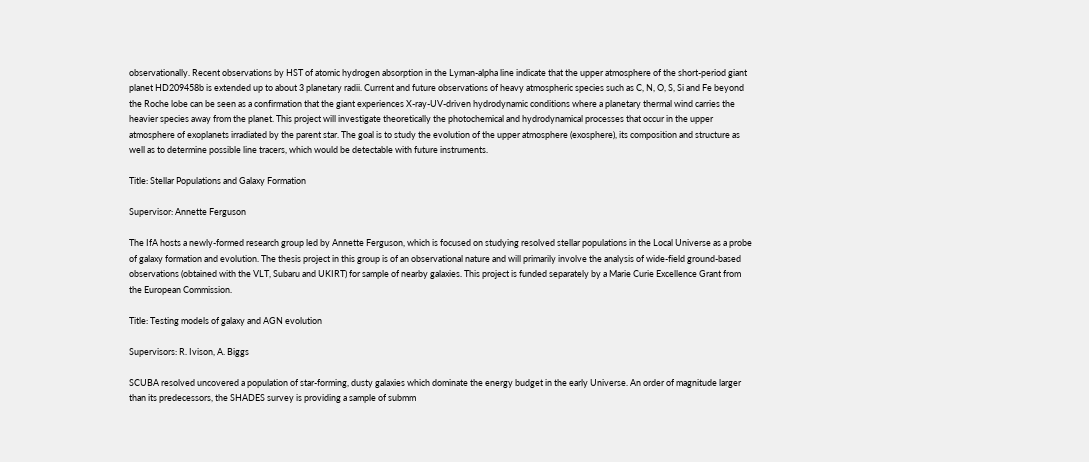observationally. Recent observations by HST of atomic hydrogen absorption in the Lyman-alpha line indicate that the upper atmosphere of the short-period giant planet HD209458b is extended up to about 3 planetary radii. Current and future observations of heavy atmospheric species such as C, N, O, S, Si and Fe beyond the Roche lobe can be seen as a confirmation that the giant experiences X-ray-UV-driven hydrodynamic conditions where a planetary thermal wind carries the heavier species away from the planet. This project will investigate theoretically the photochemical and hydrodynamical processes that occur in the upper atmosphere of exoplanets irradiated by the parent star. The goal is to study the evolution of the upper atmosphere (exosphere), its composition and structure as well as to determine possible line tracers, which would be detectable with future instruments.

Title: Stellar Populations and Galaxy Formation

Supervisor: Annette Ferguson

The IfA hosts a newly-formed research group led by Annette Ferguson, which is focused on studying resolved stellar populations in the Local Universe as a probe of galaxy formation and evolution. The thesis project in this group is of an observational nature and will primarily involve the analysis of wide-field ground-based observations (obtained with the VLT, Subaru and UKIRT) for sample of nearby galaxies. This project is funded separately by a Marie Curie Excellence Grant from the European Commission.

Title: Testing models of galaxy and AGN evolution

Supervisors: R. Ivison, A. Biggs

SCUBA resolved uncovered a population of star-forming, dusty galaxies which dominate the energy budget in the early Universe. An order of magnitude larger than its predecessors, the SHADES survey is providing a sample of submm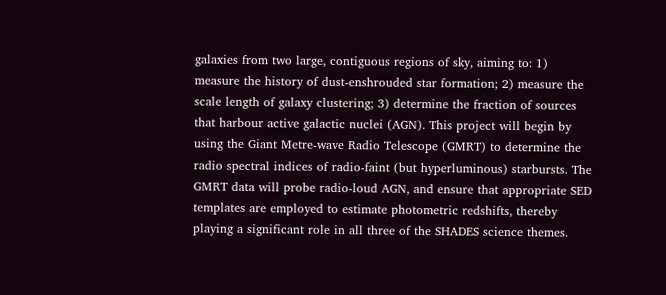galaxies from two large, contiguous regions of sky, aiming to: 1) measure the history of dust-enshrouded star formation; 2) measure the scale length of galaxy clustering; 3) determine the fraction of sources that harbour active galactic nuclei (AGN). This project will begin by using the Giant Metre-wave Radio Telescope (GMRT) to determine the radio spectral indices of radio-faint (but hyperluminous) starbursts. The GMRT data will probe radio-loud AGN, and ensure that appropriate SED templates are employed to estimate photometric redshifts, thereby playing a significant role in all three of the SHADES science themes.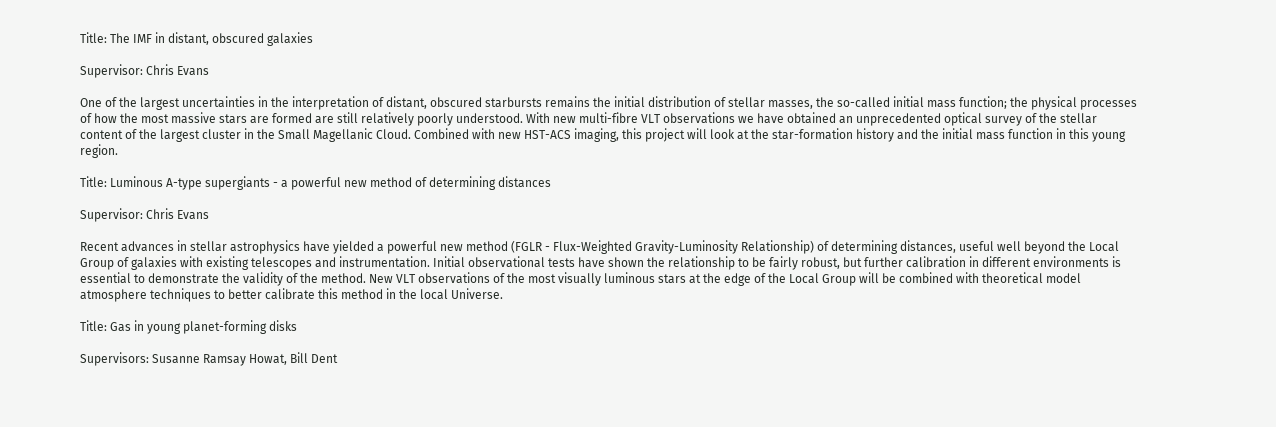Title: The IMF in distant, obscured galaxies

Supervisor: Chris Evans

One of the largest uncertainties in the interpretation of distant, obscured starbursts remains the initial distribution of stellar masses, the so-called initial mass function; the physical processes of how the most massive stars are formed are still relatively poorly understood. With new multi-fibre VLT observations we have obtained an unprecedented optical survey of the stellar content of the largest cluster in the Small Magellanic Cloud. Combined with new HST-ACS imaging, this project will look at the star-formation history and the initial mass function in this young region.

Title: Luminous A-type supergiants - a powerful new method of determining distances

Supervisor: Chris Evans

Recent advances in stellar astrophysics have yielded a powerful new method (FGLR - Flux-Weighted Gravity-Luminosity Relationship) of determining distances, useful well beyond the Local Group of galaxies with existing telescopes and instrumentation. Initial observational tests have shown the relationship to be fairly robust, but further calibration in different environments is essential to demonstrate the validity of the method. New VLT observations of the most visually luminous stars at the edge of the Local Group will be combined with theoretical model atmosphere techniques to better calibrate this method in the local Universe.

Title: Gas in young planet-forming disks

Supervisors: Susanne Ramsay Howat, Bill Dent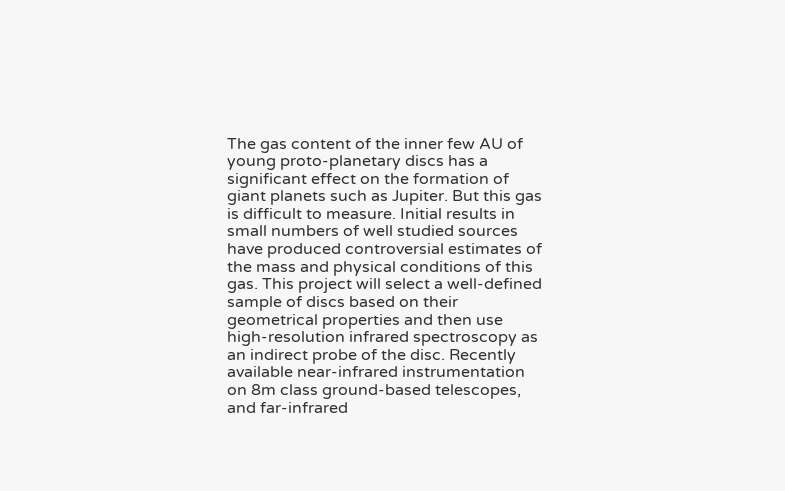The gas content of the inner few AU of young proto-planetary discs has a significant effect on the formation of giant planets such as Jupiter. But this gas is difficult to measure. Initial results in small numbers of well studied sources have produced controversial estimates of the mass and physical conditions of this gas. This project will select a well-defined sample of discs based on their geometrical properties and then use high-resolution infrared spectroscopy as an indirect probe of the disc. Recently available near-infrared instrumentation on 8m class ground-based telescopes, and far-infrared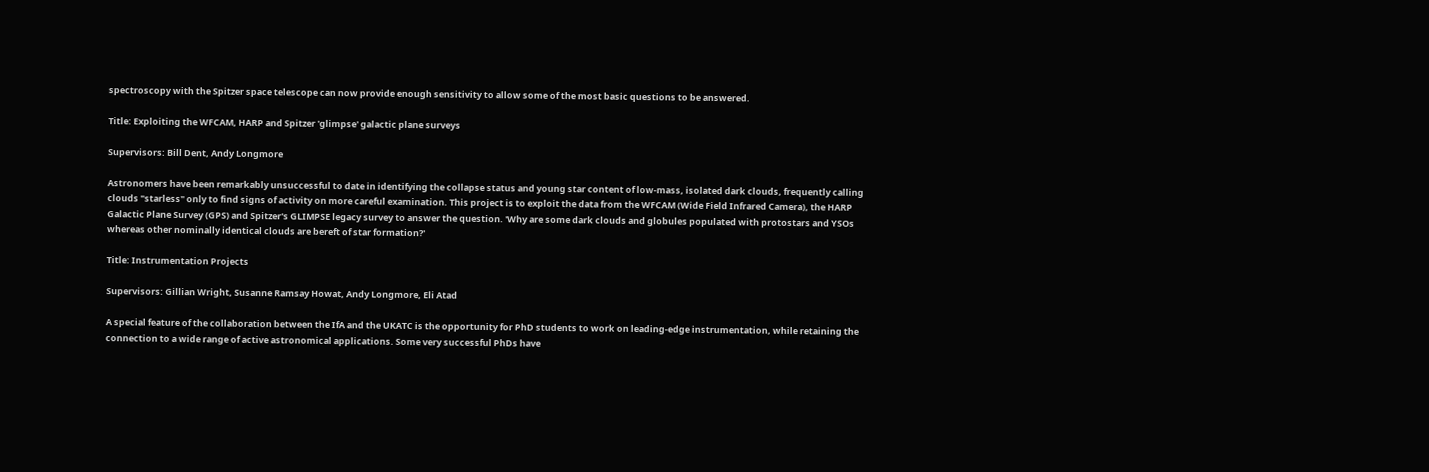spectroscopy with the Spitzer space telescope can now provide enough sensitivity to allow some of the most basic questions to be answered.

Title: Exploiting the WFCAM, HARP and Spitzer 'glimpse' galactic plane surveys

Supervisors: Bill Dent, Andy Longmore

Astronomers have been remarkably unsuccessful to date in identifying the collapse status and young star content of low-mass, isolated dark clouds, frequently calling clouds "starless" only to find signs of activity on more careful examination. This project is to exploit the data from the WFCAM (Wide Field Infrared Camera), the HARP Galactic Plane Survey (GPS) and Spitzer's GLIMPSE legacy survey to answer the question. 'Why are some dark clouds and globules populated with protostars and YSOs whereas other nominally identical clouds are bereft of star formation?'

Title: Instrumentation Projects

Supervisors: Gillian Wright, Susanne Ramsay Howat, Andy Longmore, Eli Atad

A special feature of the collaboration between the IfA and the UKATC is the opportunity for PhD students to work on leading-edge instrumentation, while retaining the connection to a wide range of active astronomical applications. Some very successful PhDs have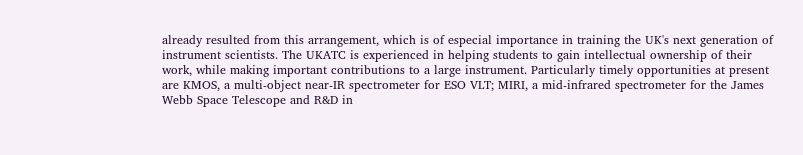already resulted from this arrangement, which is of especial importance in training the UK's next generation of instrument scientists. The UKATC is experienced in helping students to gain intellectual ownership of their work, while making important contributions to a large instrument. Particularly timely opportunities at present are KMOS, a multi-object near-IR spectrometer for ESO VLT; MIRI, a mid-infrared spectrometer for the James Webb Space Telescope and R&D in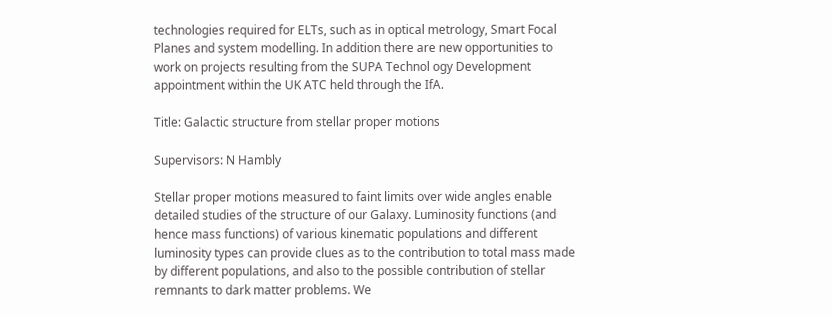technologies required for ELTs, such as in optical metrology, Smart Focal Planes and system modelling. In addition there are new opportunities to work on projects resulting from the SUPA Technol ogy Development appointment within the UK ATC held through the IfA.

Title: Galactic structure from stellar proper motions

Supervisors: N Hambly

Stellar proper motions measured to faint limits over wide angles enable detailed studies of the structure of our Galaxy. Luminosity functions (and hence mass functions) of various kinematic populations and different luminosity types can provide clues as to the contribution to total mass made by different populations, and also to the possible contribution of stellar remnants to dark matter problems. We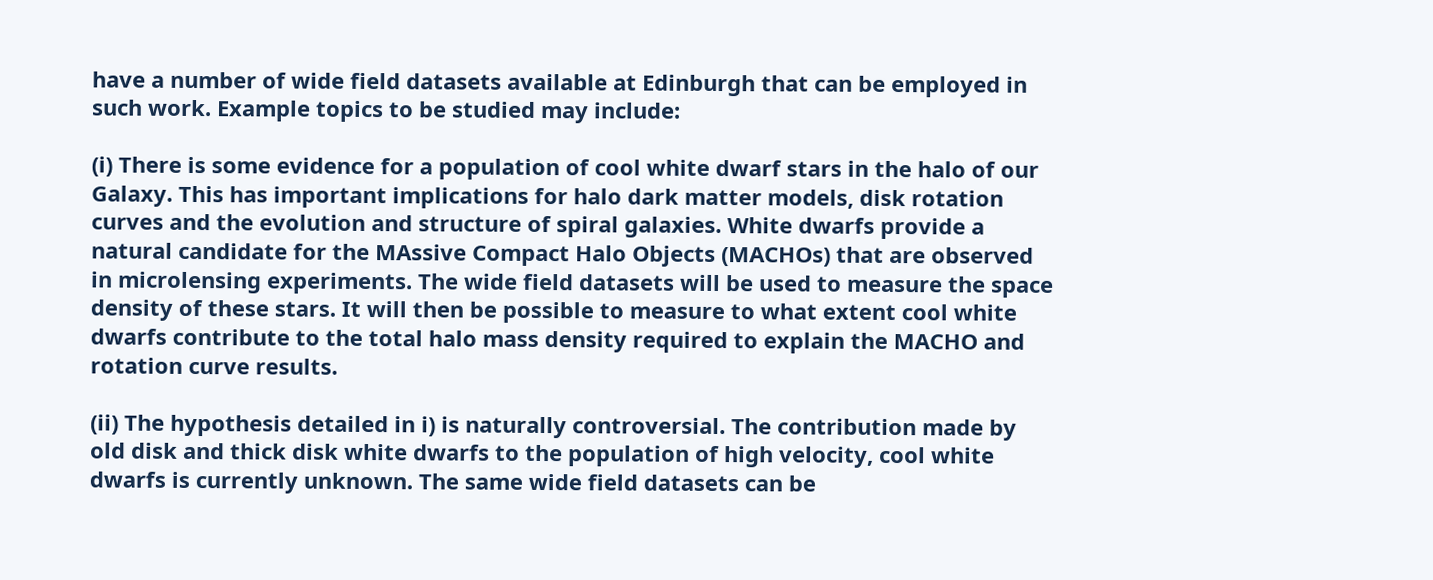have a number of wide field datasets available at Edinburgh that can be employed in such work. Example topics to be studied may include:

(i) There is some evidence for a population of cool white dwarf stars in the halo of our Galaxy. This has important implications for halo dark matter models, disk rotation curves and the evolution and structure of spiral galaxies. White dwarfs provide a natural candidate for the MAssive Compact Halo Objects (MACHOs) that are observed in microlensing experiments. The wide field datasets will be used to measure the space density of these stars. It will then be possible to measure to what extent cool white dwarfs contribute to the total halo mass density required to explain the MACHO and rotation curve results.

(ii) The hypothesis detailed in i) is naturally controversial. The contribution made by old disk and thick disk white dwarfs to the population of high velocity, cool white dwarfs is currently unknown. The same wide field datasets can be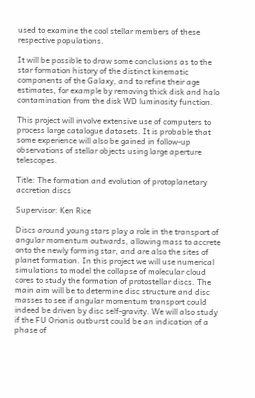used to examine the cool stellar members of these respective populations.

It will be possible to draw some conclusions as to the star formation history of the distinct kinematic components of the Galaxy, and to refine their age estimates, for example by removing thick disk and halo contamination from the disk WD luminosity function.

This project will involve extensive use of computers to process large catalogue datasets. It is probable that some experience will also be gained in follow-up observations of stellar objects using large aperture telescopes.

Title: The formation and evolution of protoplanetary accretion discs

Supervisor: Ken Rice

Discs around young stars play a role in the transport of angular momentum outwards, allowing mass to accrete onto the newly forming star, and are also the sites of planet formation. In this project we will use numerical simulations to model the collapse of molecular cloud cores to study the formation of protostellar discs. The main aim will be to determine disc structure and disc masses to see if angular momentum transport could indeed be driven by disc self-gravity. We will also study if the FU Orionis outburst could be an indication of a phase of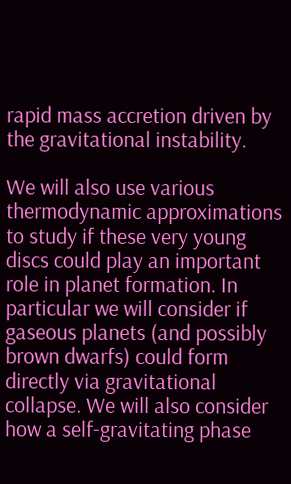rapid mass accretion driven by the gravitational instability.

We will also use various thermodynamic approximations to study if these very young discs could play an important role in planet formation. In particular we will consider if gaseous planets (and possibly brown dwarfs) could form directly via gravitational collapse. We will also consider how a self-gravitating phase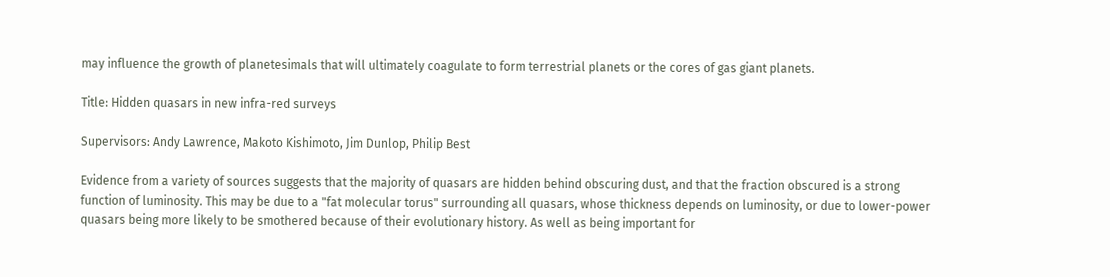may influence the growth of planetesimals that will ultimately coagulate to form terrestrial planets or the cores of gas giant planets.

Title: Hidden quasars in new infra-red surveys

Supervisors: Andy Lawrence, Makoto Kishimoto, Jim Dunlop, Philip Best

Evidence from a variety of sources suggests that the majority of quasars are hidden behind obscuring dust, and that the fraction obscured is a strong function of luminosity. This may be due to a "fat molecular torus" surrounding all quasars, whose thickness depends on luminosity, or due to lower-power quasars being more likely to be smothered because of their evolutionary history. As well as being important for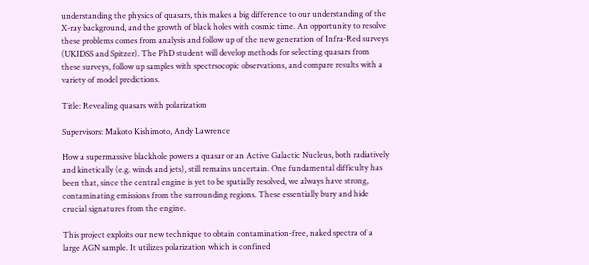understanding the physics of quasars, this makes a big difference to our understanding of the X-ray background, and the growth of black holes with cosmic time. An opportunity to resolve these problems comes from analysis and follow up of the new generation of Infra-Red surveys (UKIDSS and Spitzer). The PhD student will develop methods for selecting quasars from these surveys, follow up samples with spectrsocopic observations, and compare results with a variety of model predictions.

Title: Revealing quasars with polarization

Supervisors: Makoto Kishimoto, Andy Lawrence

How a supermassive blackhole powers a quasar or an Active Galactic Nucleus, both radiatively and kinetically (e.g. winds and jets), still remains uncertain. One fundamental difficulty has been that, since the central engine is yet to be spatially resolved, we always have strong, contaminating emissions from the surrounding regions. These essentially bury and hide crucial signatures from the engine.

This project exploits our new technique to obtain contamination-free, naked spectra of a large AGN sample. It utilizes polarization which is confined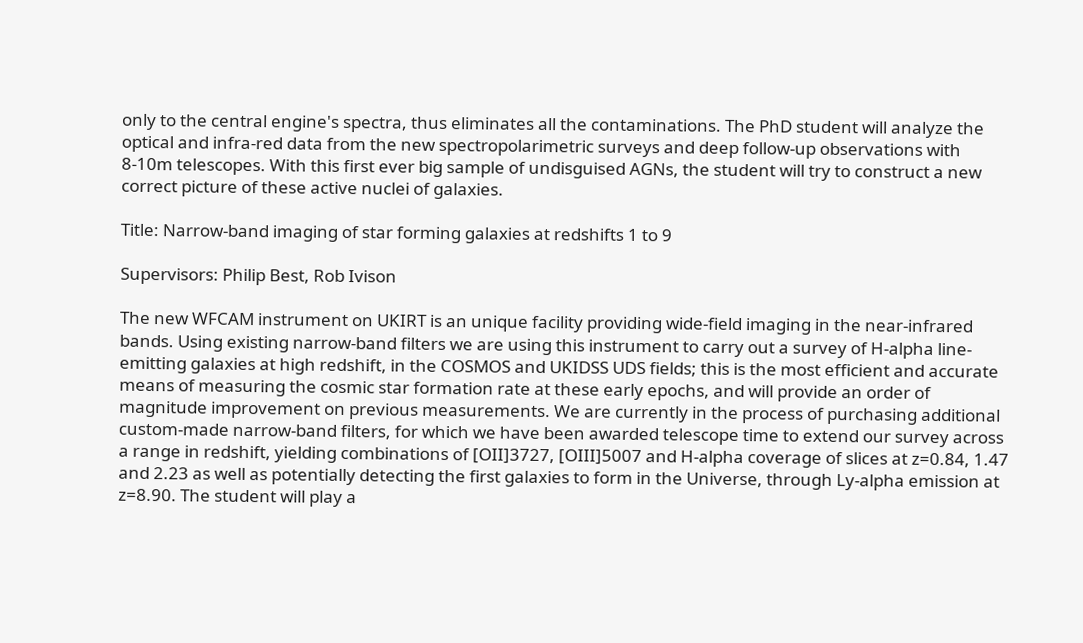only to the central engine's spectra, thus eliminates all the contaminations. The PhD student will analyze the optical and infra-red data from the new spectropolarimetric surveys and deep follow-up observations with 8-10m telescopes. With this first ever big sample of undisguised AGNs, the student will try to construct a new correct picture of these active nuclei of galaxies.

Title: Narrow-band imaging of star forming galaxies at redshifts 1 to 9

Supervisors: Philip Best, Rob Ivison

The new WFCAM instrument on UKIRT is an unique facility providing wide-field imaging in the near-infrared bands. Using existing narrow-band filters we are using this instrument to carry out a survey of H-alpha line-emitting galaxies at high redshift, in the COSMOS and UKIDSS UDS fields; this is the most efficient and accurate means of measuring the cosmic star formation rate at these early epochs, and will provide an order of magnitude improvement on previous measurements. We are currently in the process of purchasing additional custom-made narrow-band filters, for which we have been awarded telescope time to extend our survey across a range in redshift, yielding combinations of [OII]3727, [OIII]5007 and H-alpha coverage of slices at z=0.84, 1.47 and 2.23 as well as potentially detecting the first galaxies to form in the Universe, through Ly-alpha emission at z=8.90. The student will play a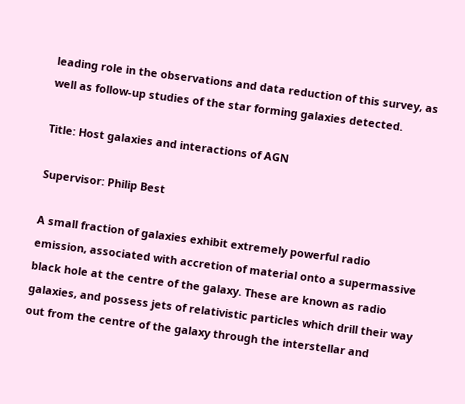leading role in the observations and data reduction of this survey, as well as follow-up studies of the star forming galaxies detected.

Title: Host galaxies and interactions of AGN

Supervisor: Philip Best

A small fraction of galaxies exhibit extremely powerful radio emission, associated with accretion of material onto a supermassive black hole at the centre of the galaxy. These are known as radio galaxies, and possess jets of relativistic particles which drill their way out from the centre of the galaxy through the interstellar and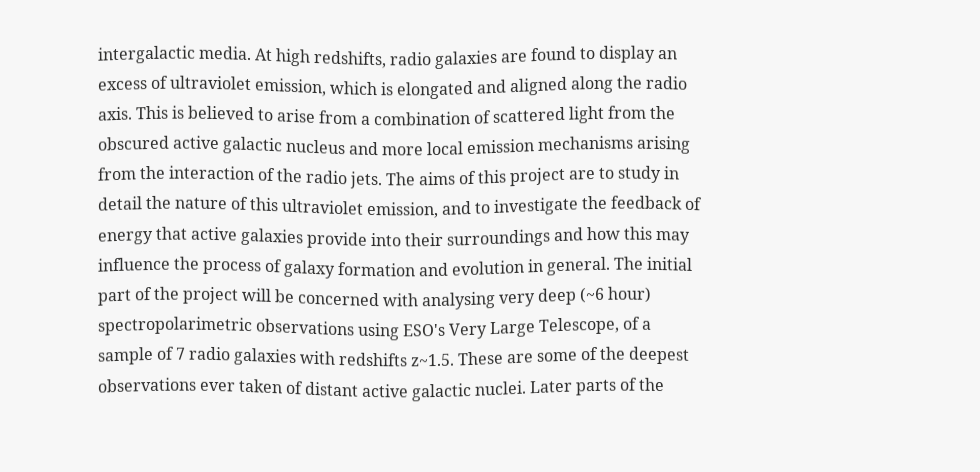intergalactic media. At high redshifts, radio galaxies are found to display an excess of ultraviolet emission, which is elongated and aligned along the radio axis. This is believed to arise from a combination of scattered light from the obscured active galactic nucleus and more local emission mechanisms arising from the interaction of the radio jets. The aims of this project are to study in detail the nature of this ultraviolet emission, and to investigate the feedback of energy that active galaxies provide into their surroundings and how this may influence the process of galaxy formation and evolution in general. The initial part of the project will be concerned with analysing very deep (~6 hour) spectropolarimetric observations using ESO's Very Large Telescope, of a sample of 7 radio galaxies with redshifts z~1.5. These are some of the deepest observations ever taken of distant active galactic nuclei. Later parts of the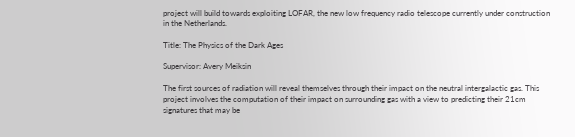project will build towards exploiting LOFAR, the new low frequency radio telescope currently under construction in the Netherlands.

Title: The Physics of the Dark Ages

Supervisor: Avery Meiksin

The first sources of radiation will reveal themselves through their impact on the neutral intergalactic gas. This project involves the computation of their impact on surrounding gas with a view to predicting their 21cm signatures that may be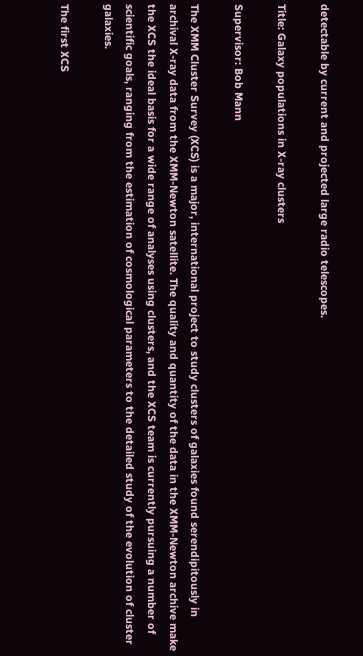detectable by current and projected large radio telescopes.

Title: Galaxy populations in X-ray clusters

Supervisor: Bob Mann

The XMM Cluster Survey (XCS) is a major, international project to study clusters of galaxies found serendipitously in archival X-ray data from the XMM-Newton satellite. The quality and quantity of the data in the XMM-Newton archive make the XCS the ideal basis for a wide range of analyses using clusters, and the XCS team is currently pursuing a number of scientific goals, ranging from the estimation of cosmological parameters to the detailed study of the evolution of cluster galaxies.

The first XCS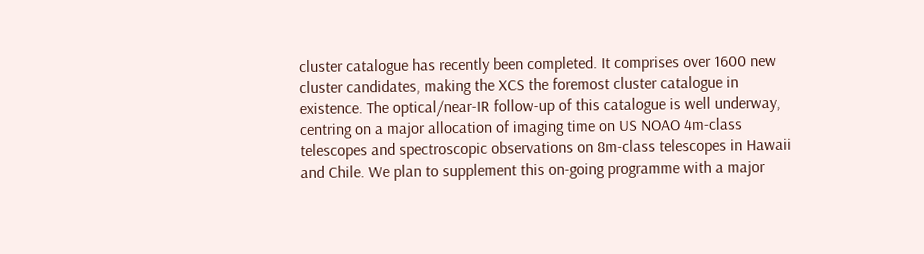cluster catalogue has recently been completed. It comprises over 1600 new cluster candidates, making the XCS the foremost cluster catalogue in existence. The optical/near-IR follow-up of this catalogue is well underway, centring on a major allocation of imaging time on US NOAO 4m-class telescopes and spectroscopic observations on 8m-class telescopes in Hawaii and Chile. We plan to supplement this on-going programme with a major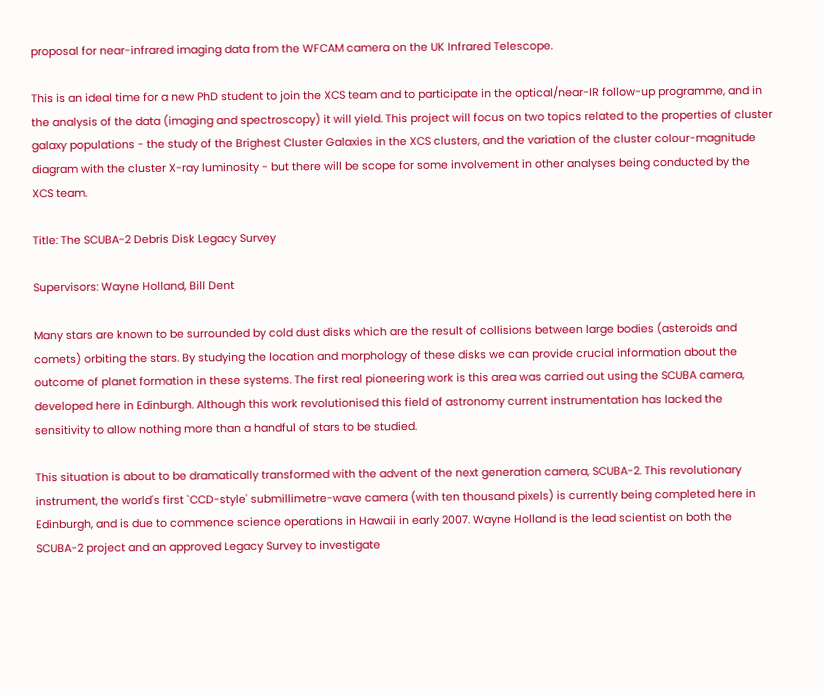proposal for near-infrared imaging data from the WFCAM camera on the UK Infrared Telescope.

This is an ideal time for a new PhD student to join the XCS team and to participate in the optical/near-IR follow-up programme, and in the analysis of the data (imaging and spectroscopy) it will yield. This project will focus on two topics related to the properties of cluster galaxy populations - the study of the Brighest Cluster Galaxies in the XCS clusters, and the variation of the cluster colour-magnitude diagram with the cluster X-ray luminosity - but there will be scope for some involvement in other analyses being conducted by the XCS team.

Title: The SCUBA-2 Debris Disk Legacy Survey

Supervisors: Wayne Holland, Bill Dent

Many stars are known to be surrounded by cold dust disks which are the result of collisions between large bodies (asteroids and comets) orbiting the stars. By studying the location and morphology of these disks we can provide crucial information about the outcome of planet formation in these systems. The first real pioneering work is this area was carried out using the SCUBA camera, developed here in Edinburgh. Although this work revolutionised this field of astronomy current instrumentation has lacked the sensitivity to allow nothing more than a handful of stars to be studied.

This situation is about to be dramatically transformed with the advent of the next generation camera, SCUBA-2. This revolutionary instrument, the world's first `CCD-style' submillimetre-wave camera (with ten thousand pixels) is currently being completed here in Edinburgh, and is due to commence science operations in Hawaii in early 2007. Wayne Holland is the lead scientist on both the SCUBA-2 project and an approved Legacy Survey to investigate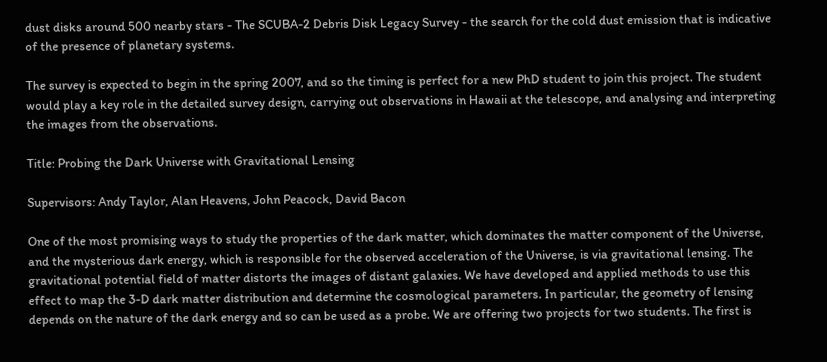dust disks around 500 nearby stars - The SCUBA-2 Debris Disk Legacy Survey - the search for the cold dust emission that is indicative of the presence of planetary systems.

The survey is expected to begin in the spring 2007, and so the timing is perfect for a new PhD student to join this project. The student would play a key role in the detailed survey design, carrying out observations in Hawaii at the telescope, and analysing and interpreting the images from the observations.

Title: Probing the Dark Universe with Gravitational Lensing

Supervisors: Andy Taylor, Alan Heavens, John Peacock, David Bacon

One of the most promising ways to study the properties of the dark matter, which dominates the matter component of the Universe, and the mysterious dark energy, which is responsible for the observed acceleration of the Universe, is via gravitational lensing. The gravitational potential field of matter distorts the images of distant galaxies. We have developed and applied methods to use this effect to map the 3-D dark matter distribution and determine the cosmological parameters. In particular, the geometry of lensing depends on the nature of the dark energy and so can be used as a probe. We are offering two projects for two students. The first is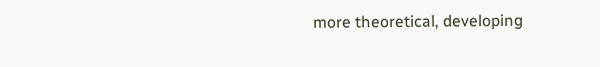more theoretical, developing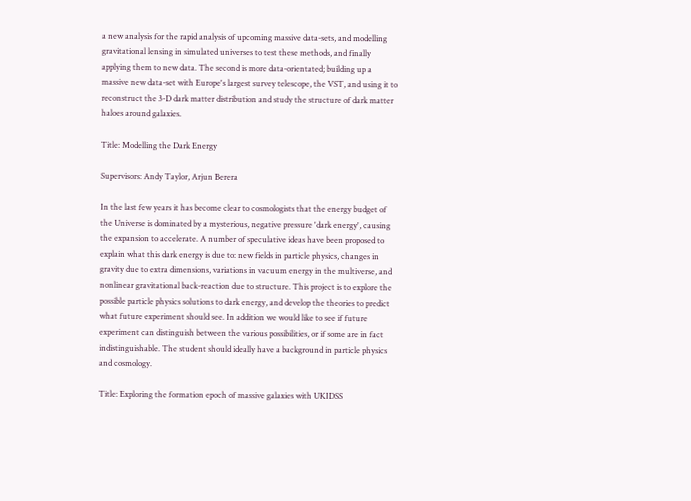a new analysis for the rapid analysis of upcoming massive data-sets, and modelling gravitational lensing in simulated universes to test these methods, and finally applying them to new data. The second is more data-orientated; building up a massive new data-set with Europe's largest survey telescope, the VST, and using it to reconstruct the 3-D dark matter distribution and study the structure of dark matter haloes around galaxies.

Title: Modelling the Dark Energy

Supervisors: Andy Taylor, Arjun Berera

In the last few years it has become clear to cosmologists that the energy budget of the Universe is dominated by a mysterious, negative pressure 'dark energy', causing the expansion to accelerate. A number of speculative ideas have been proposed to explain what this dark energy is due to: new fields in particle physics, changes in gravity due to extra dimensions, variations in vacuum energy in the multiverse, and nonlinear gravitational back-reaction due to structure. This project is to explore the possible particle physics solutions to dark energy, and develop the theories to predict what future experiment should see. In addition we would like to see if future experiment can distinguish between the various possibilities, or if some are in fact indistinguishable. The student should ideally have a background in particle physics and cosmology.

Title: Exploring the formation epoch of massive galaxies with UKIDSS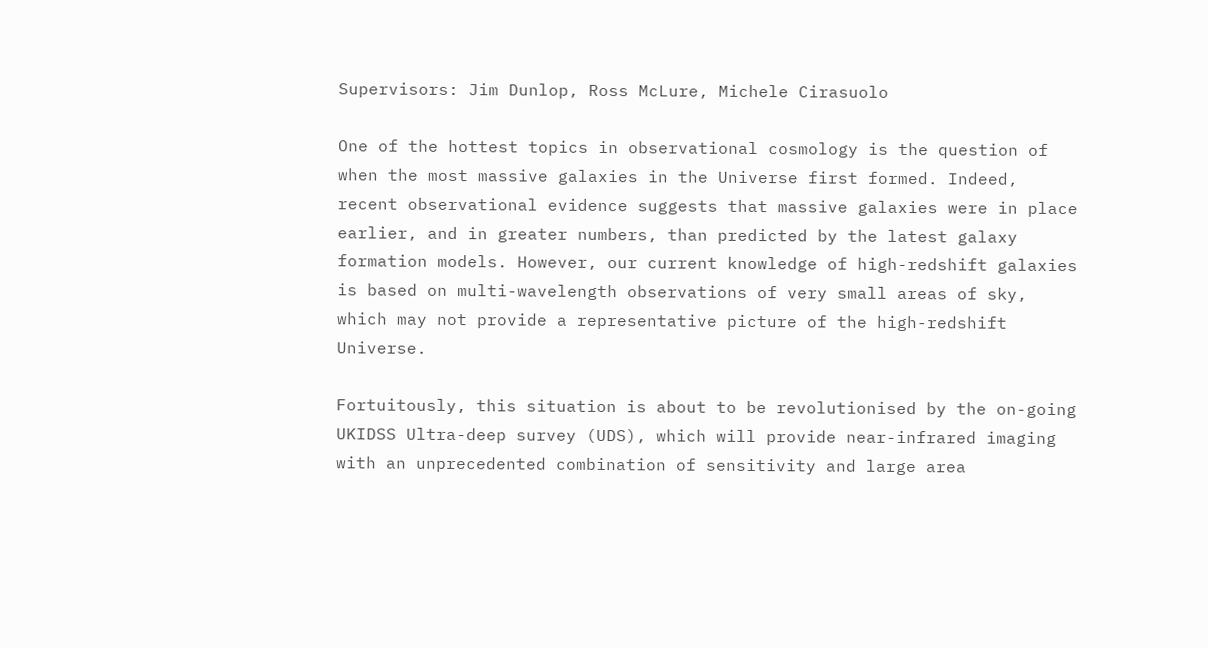Supervisors: Jim Dunlop, Ross McLure, Michele Cirasuolo

One of the hottest topics in observational cosmology is the question of when the most massive galaxies in the Universe first formed. Indeed, recent observational evidence suggests that massive galaxies were in place earlier, and in greater numbers, than predicted by the latest galaxy formation models. However, our current knowledge of high-redshift galaxies is based on multi-wavelength observations of very small areas of sky, which may not provide a representative picture of the high-redshift Universe.

Fortuitously, this situation is about to be revolutionised by the on-going UKIDSS Ultra-deep survey (UDS), which will provide near-infrared imaging with an unprecedented combination of sensitivity and large area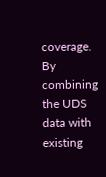coverage. By combining the UDS data with existing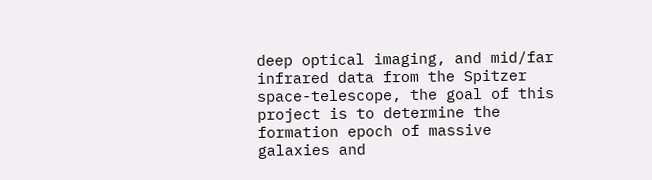deep optical imaging, and mid/far infrared data from the Spitzer space-telescope, the goal of this project is to determine the formation epoch of massive galaxies and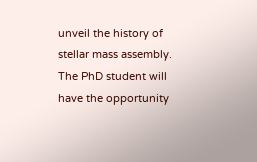unveil the history of stellar mass assembly. The PhD student will have the opportunity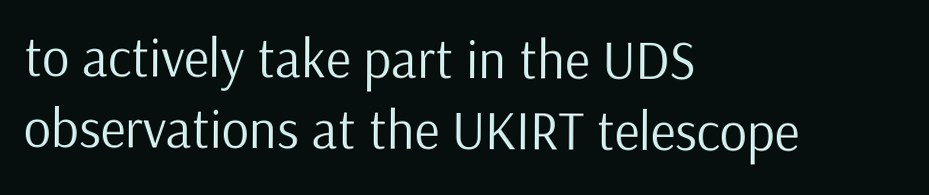to actively take part in the UDS observations at the UKIRT telescope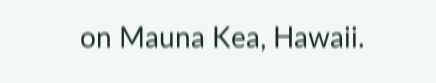on Mauna Kea, Hawaii.